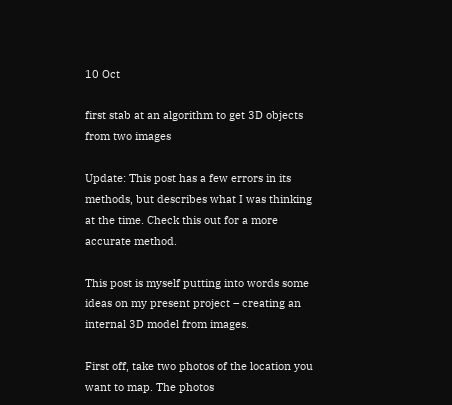10 Oct

first stab at an algorithm to get 3D objects from two images

Update: This post has a few errors in its methods, but describes what I was thinking at the time. Check this out for a more accurate method.

This post is myself putting into words some ideas on my present project – creating an internal 3D model from images.

First off, take two photos of the location you want to map. The photos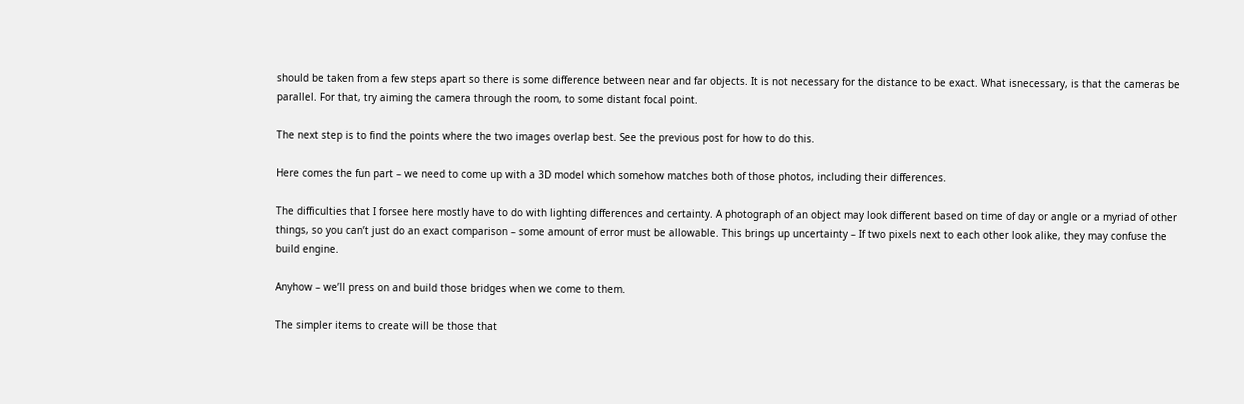should be taken from a few steps apart so there is some difference between near and far objects. It is not necessary for the distance to be exact. What isnecessary, is that the cameras be parallel. For that, try aiming the camera through the room, to some distant focal point.

The next step is to find the points where the two images overlap best. See the previous post for how to do this.

Here comes the fun part – we need to come up with a 3D model which somehow matches both of those photos, including their differences.

The difficulties that I forsee here mostly have to do with lighting differences and certainty. A photograph of an object may look different based on time of day or angle or a myriad of other things, so you can’t just do an exact comparison – some amount of error must be allowable. This brings up uncertainty – If two pixels next to each other look alike, they may confuse the build engine.

Anyhow – we’ll press on and build those bridges when we come to them.

The simpler items to create will be those that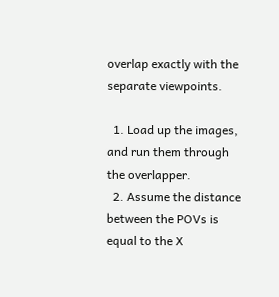overlap exactly with the separate viewpoints.

  1. Load up the images, and run them through the overlapper.
  2. Assume the distance between the POVs is equal to the X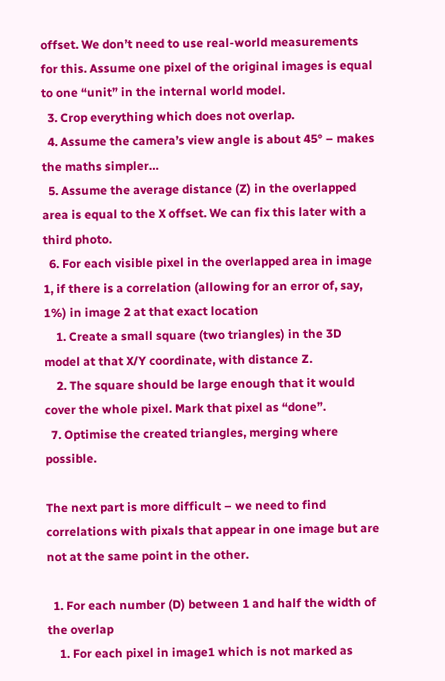offset. We don’t need to use real-world measurements for this. Assume one pixel of the original images is equal to one “unit” in the internal world model.
  3. Crop everything which does not overlap.
  4. Assume the camera’s view angle is about 45° – makes the maths simpler…
  5. Assume the average distance (Z) in the overlapped area is equal to the X offset. We can fix this later with a third photo.
  6. For each visible pixel in the overlapped area in image 1, if there is a correlation (allowing for an error of, say, 1%) in image 2 at that exact location
    1. Create a small square (two triangles) in the 3D model at that X/Y coordinate, with distance Z.
    2. The square should be large enough that it would cover the whole pixel. Mark that pixel as “done”.
  7. Optimise the created triangles, merging where possible.

The next part is more difficult – we need to find correlations with pixals that appear in one image but are not at the same point in the other.

  1. For each number (D) between 1 and half the width of the overlap
    1. For each pixel in image1 which is not marked as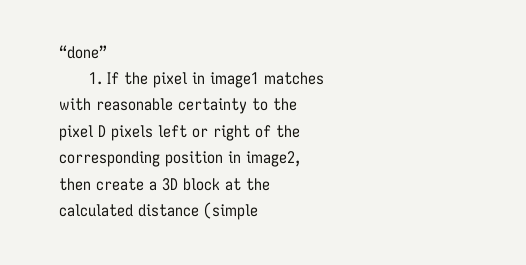“done”
      1. If the pixel in image1 matches with reasonable certainty to the pixel D pixels left or right of the corresponding position in image2, then create a 3D block at the calculated distance (simple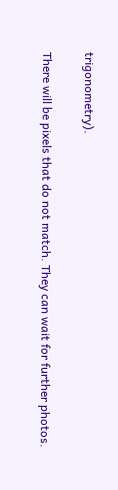trigonometry).

There will be pixels that do not match. They can wait for further photos.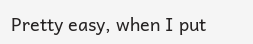Pretty easy, when I put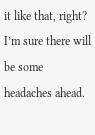it like that, right? I’m sure there will be some headaches ahead.